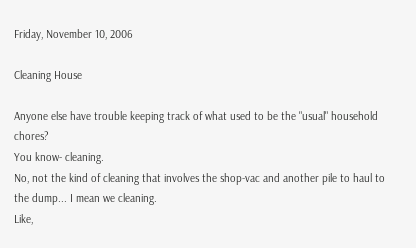Friday, November 10, 2006

Cleaning House

Anyone else have trouble keeping track of what used to be the "usual" household chores?
You know- cleaning.
No, not the kind of cleaning that involves the shop-vac and another pile to haul to the dump... I mean we cleaning.
Like,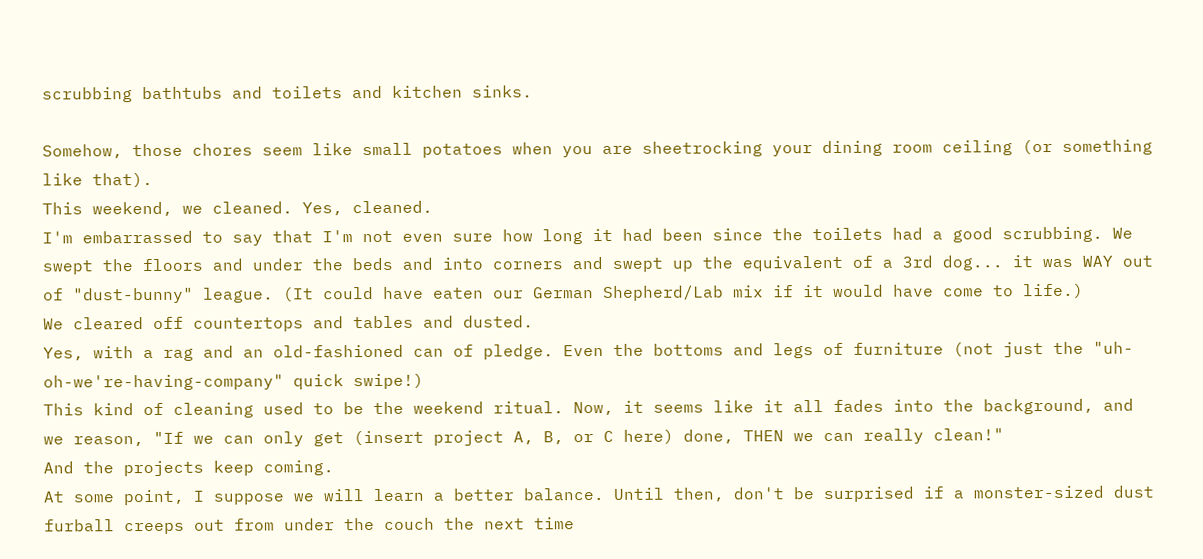scrubbing bathtubs and toilets and kitchen sinks.

Somehow, those chores seem like small potatoes when you are sheetrocking your dining room ceiling (or something like that).
This weekend, we cleaned. Yes, cleaned.
I'm embarrassed to say that I'm not even sure how long it had been since the toilets had a good scrubbing. We swept the floors and under the beds and into corners and swept up the equivalent of a 3rd dog... it was WAY out of "dust-bunny" league. (It could have eaten our German Shepherd/Lab mix if it would have come to life.)
We cleared off countertops and tables and dusted.
Yes, with a rag and an old-fashioned can of pledge. Even the bottoms and legs of furniture (not just the "uh-oh-we're-having-company" quick swipe!)
This kind of cleaning used to be the weekend ritual. Now, it seems like it all fades into the background, and we reason, "If we can only get (insert project A, B, or C here) done, THEN we can really clean!"
And the projects keep coming.
At some point, I suppose we will learn a better balance. Until then, don't be surprised if a monster-sized dust furball creeps out from under the couch the next time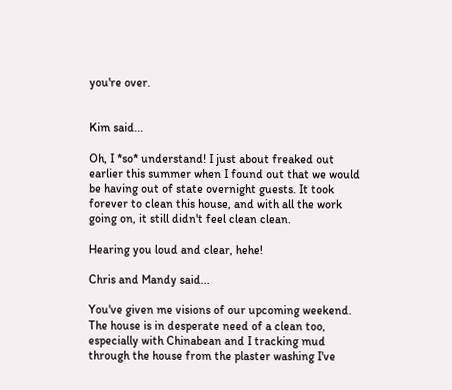you're over.


Kim said...

Oh, I *so* understand! I just about freaked out earlier this summer when I found out that we would be having out of state overnight guests. It took forever to clean this house, and with all the work going on, it still didn't feel clean clean.

Hearing you loud and clear, hehe!

Chris and Mandy said...

You've given me visions of our upcoming weekend. The house is in desperate need of a clean too, especially with Chinabean and I tracking mud through the house from the plaster washing I've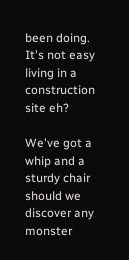been doing. It's not easy living in a construction site eh?

We've got a whip and a sturdy chair should we discover any monster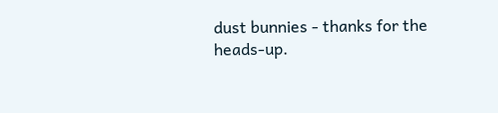dust bunnies - thanks for the heads-up.